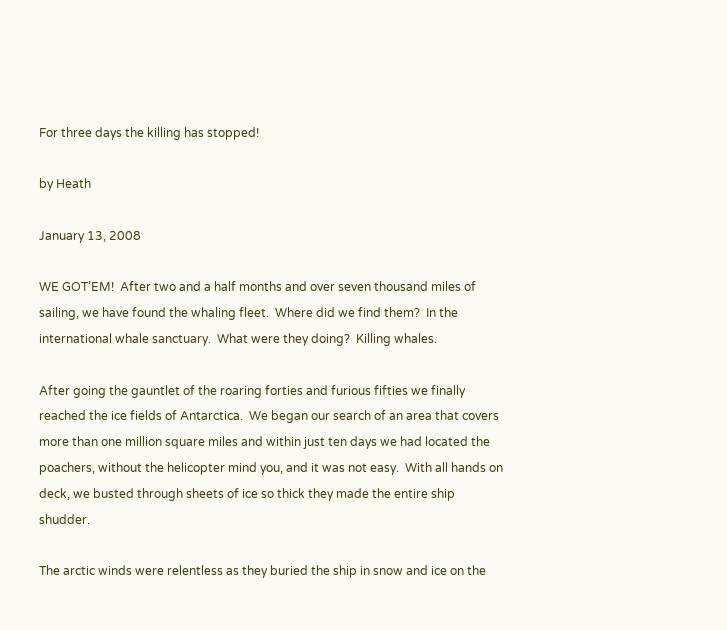For three days the killing has stopped!

by Heath

January 13, 2008

WE GOT’EM!  After two and a half months and over seven thousand miles of sailing, we have found the whaling fleet.  Where did we find them?  In the international whale sanctuary.  What were they doing?  Killing whales.

After going the gauntlet of the roaring forties and furious fifties we finally reached the ice fields of Antarctica.  We began our search of an area that covers more than one million square miles and within just ten days we had located the poachers, without the helicopter mind you, and it was not easy.  With all hands on deck, we busted through sheets of ice so thick they made the entire ship shudder.

The arctic winds were relentless as they buried the ship in snow and ice on the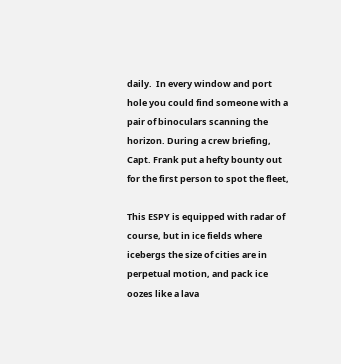daily.  In every window and port hole you could find someone with a pair of binoculars scanning the horizon. During a crew briefing, Capt. Frank put a hefty bounty out for the first person to spot the fleet,

This ESPY is equipped with radar of course, but in ice fields where icebergs the size of cities are in perpetual motion, and pack ice oozes like a lava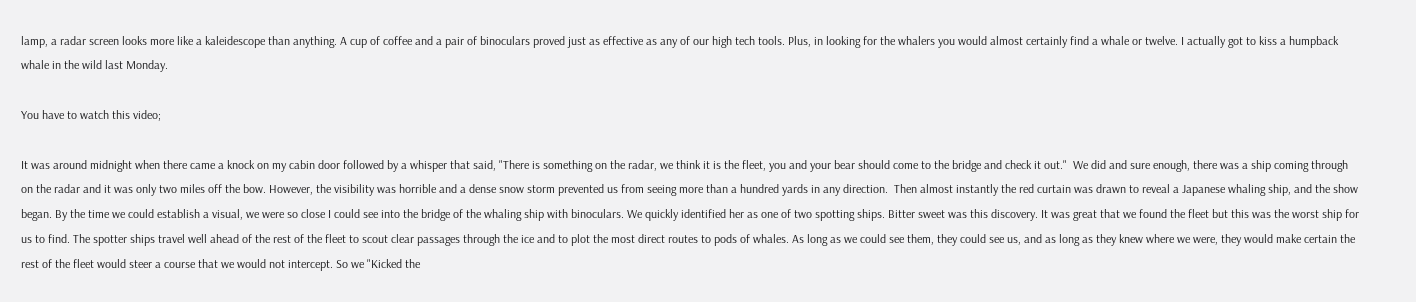lamp, a radar screen looks more like a kaleidescope than anything. A cup of coffee and a pair of binoculars proved just as effective as any of our high tech tools. Plus, in looking for the whalers you would almost certainly find a whale or twelve. I actually got to kiss a humpback whale in the wild last Monday.

You have to watch this video;

It was around midnight when there came a knock on my cabin door followed by a whisper that said, "There is something on the radar, we think it is the fleet, you and your bear should come to the bridge and check it out."  We did and sure enough, there was a ship coming through on the radar and it was only two miles off the bow. However, the visibility was horrible and a dense snow storm prevented us from seeing more than a hundred yards in any direction.  Then almost instantly the red curtain was drawn to reveal a Japanese whaling ship, and the show began. By the time we could establish a visual, we were so close I could see into the bridge of the whaling ship with binoculars. We quickly identified her as one of two spotting ships. Bitter sweet was this discovery. It was great that we found the fleet but this was the worst ship for us to find. The spotter ships travel well ahead of the rest of the fleet to scout clear passages through the ice and to plot the most direct routes to pods of whales. As long as we could see them, they could see us, and as long as they knew where we were, they would make certain the rest of the fleet would steer a course that we would not intercept. So we "Kicked the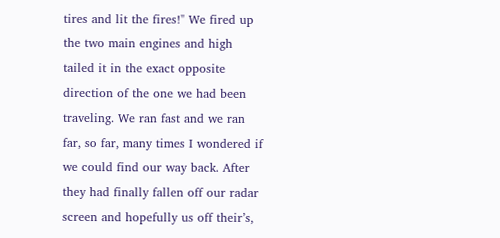tires and lit the fires!" We fired up the two main engines and high tailed it in the exact opposite direction of the one we had been traveling. We ran fast and we ran far, so far, many times I wondered if we could find our way back. After they had finally fallen off our radar screen and hopefully us off their’s,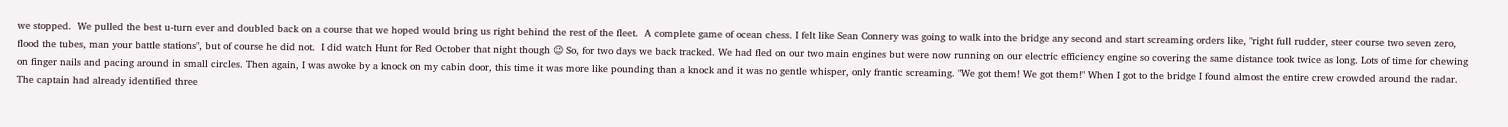we stopped.  We pulled the best u-turn ever and doubled back on a course that we hoped would bring us right behind the rest of the fleet.  A complete game of ocean chess. I felt like Sean Connery was going to walk into the bridge any second and start screaming orders like, "right full rudder, steer course two seven zero, flood the tubes, man your battle stations", but of course he did not.  I did watch Hunt for Red October that night though 😉 So, for two days we back tracked. We had fled on our two main engines but were now running on our electric efficiency engine so covering the same distance took twice as long. Lots of time for chewing on finger nails and pacing around in small circles. Then again, I was awoke by a knock on my cabin door, this time it was more like pounding than a knock and it was no gentle whisper, only frantic screaming. "We got them! We got them!" When I got to the bridge I found almost the entire crew crowded around the radar. The captain had already identified three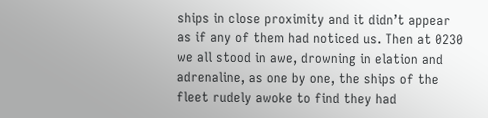ships in close proximity and it didn’t appear as if any of them had noticed us. Then at 0230 we all stood in awe, drowning in elation and adrenaline, as one by one, the ships of the fleet rudely awoke to find they had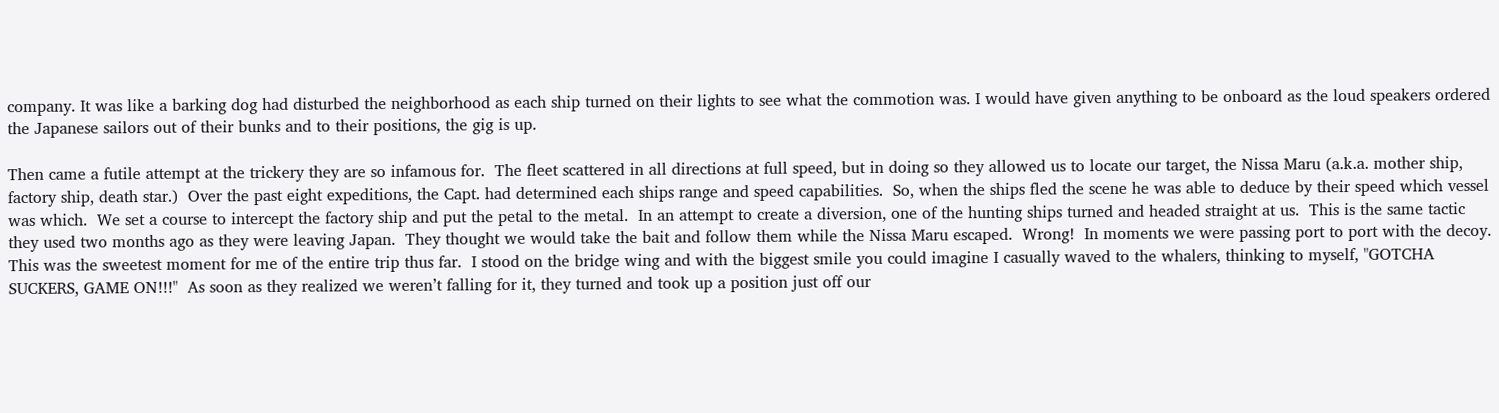company. It was like a barking dog had disturbed the neighborhood as each ship turned on their lights to see what the commotion was. I would have given anything to be onboard as the loud speakers ordered the Japanese sailors out of their bunks and to their positions, the gig is up.

Then came a futile attempt at the trickery they are so infamous for.  The fleet scattered in all directions at full speed, but in doing so they allowed us to locate our target, the Nissa Maru (a.k.a. mother ship, factory ship, death star.)  Over the past eight expeditions, the Capt. had determined each ships range and speed capabilities.  So, when the ships fled the scene he was able to deduce by their speed which vessel was which.  We set a course to intercept the factory ship and put the petal to the metal.  In an attempt to create a diversion, one of the hunting ships turned and headed straight at us.  This is the same tactic they used two months ago as they were leaving Japan.  They thought we would take the bait and follow them while the Nissa Maru escaped.  Wrong!  In moments we were passing port to port with the decoy.  This was the sweetest moment for me of the entire trip thus far.  I stood on the bridge wing and with the biggest smile you could imagine I casually waved to the whalers, thinking to myself, "GOTCHA SUCKERS, GAME ON!!!"  As soon as they realized we weren’t falling for it, they turned and took up a position just off our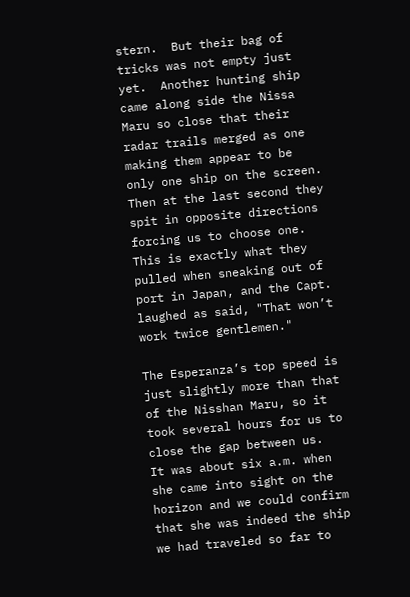stern.  But their bag of tricks was not empty just yet.  Another hunting ship came along side the Nissa Maru so close that their radar trails merged as one making them appear to be only one ship on the screen.  Then at the last second they spit in opposite directions forcing us to choose one.  This is exactly what they pulled when sneaking out of port in Japan, and the Capt. laughed as said, "That won’t work twice gentlemen."

The Esperanza’s top speed is just slightly more than that of the Nisshan Maru, so it took several hours for us to close the gap between us.  It was about six a.m. when she came into sight on the horizon and we could confirm that she was indeed the ship we had traveled so far to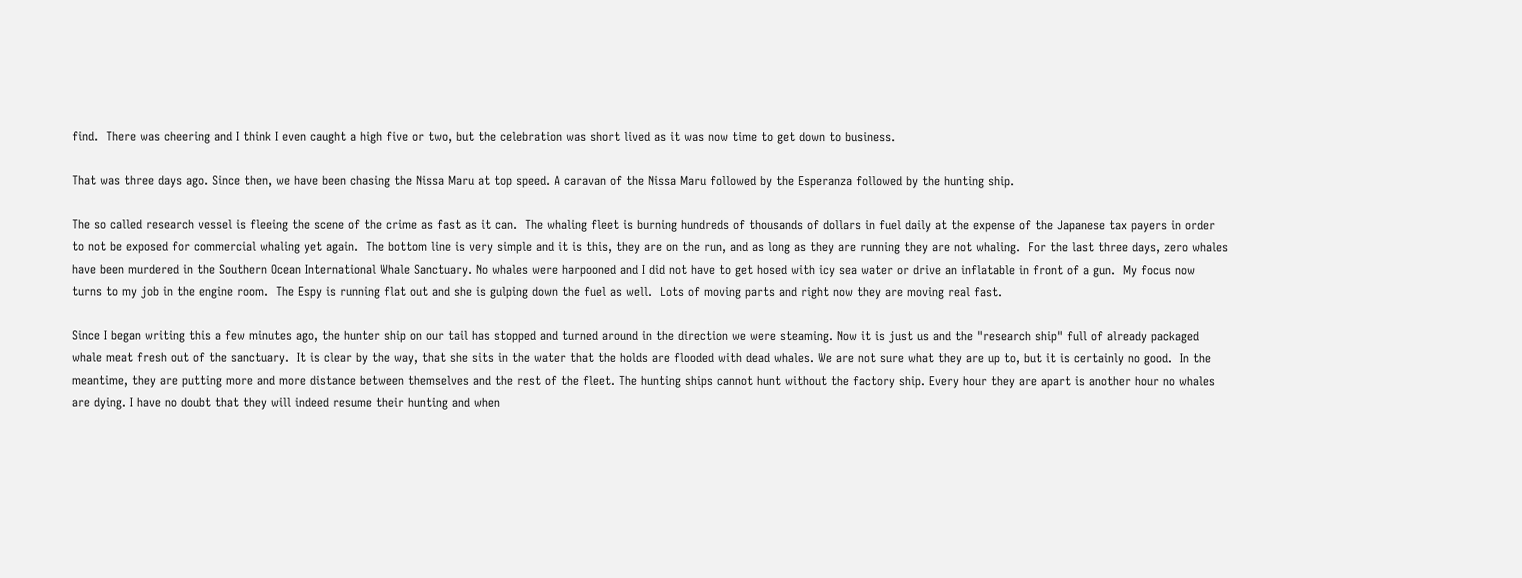find.  There was cheering and I think I even caught a high five or two, but the celebration was short lived as it was now time to get down to business.

That was three days ago. Since then, we have been chasing the Nissa Maru at top speed. A caravan of the Nissa Maru followed by the Esperanza followed by the hunting ship.

The so called research vessel is fleeing the scene of the crime as fast as it can.  The whaling fleet is burning hundreds of thousands of dollars in fuel daily at the expense of the Japanese tax payers in order to not be exposed for commercial whaling yet again.  The bottom line is very simple and it is this, they are on the run, and as long as they are running they are not whaling.  For the last three days, zero whales have been murdered in the Southern Ocean International Whale Sanctuary. No whales were harpooned and I did not have to get hosed with icy sea water or drive an inflatable in front of a gun.  My focus now turns to my job in the engine room.  The Espy is running flat out and she is gulping down the fuel as well.  Lots of moving parts and right now they are moving real fast.

Since I began writing this a few minutes ago, the hunter ship on our tail has stopped and turned around in the direction we were steaming. Now it is just us and the "research ship" full of already packaged whale meat fresh out of the sanctuary.  It is clear by the way, that she sits in the water that the holds are flooded with dead whales. We are not sure what they are up to, but it is certainly no good.  In the meantime, they are putting more and more distance between themselves and the rest of the fleet. The hunting ships cannot hunt without the factory ship. Every hour they are apart is another hour no whales are dying. I have no doubt that they will indeed resume their hunting and when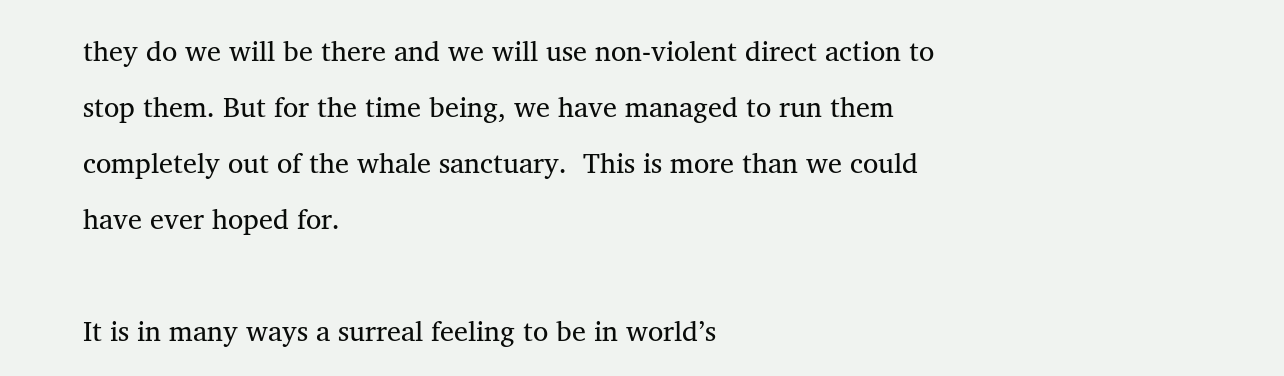they do we will be there and we will use non-violent direct action to stop them. But for the time being, we have managed to run them completely out of the whale sanctuary.  This is more than we could have ever hoped for.

It is in many ways a surreal feeling to be in world’s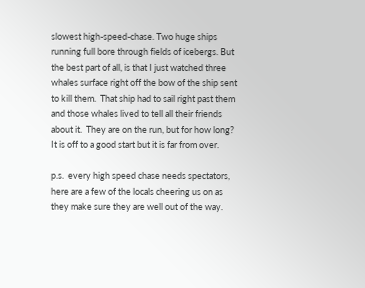slowest high-speed-chase. Two huge ships running full bore through fields of icebergs. But the best part of all, is that I just watched three whales surface right off the bow of the ship sent to kill them.  That ship had to sail right past them and those whales lived to tell all their friends about it.  They are on the run, but for how long? It is off to a good start but it is far from over.

p.s.  every high speed chase needs spectators, here are a few of the locals cheering us on as they make sure they are well out of the way.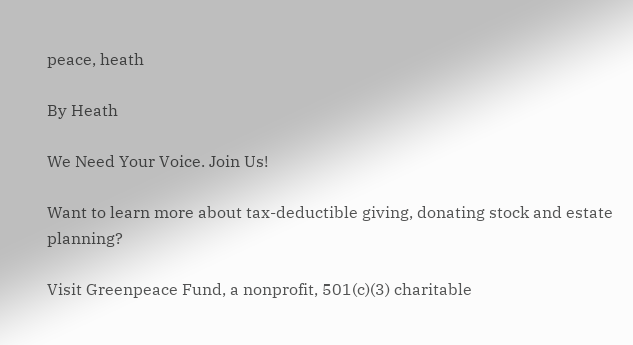peace, heath

By Heath

We Need Your Voice. Join Us!

Want to learn more about tax-deductible giving, donating stock and estate planning?

Visit Greenpeace Fund, a nonprofit, 501(c)(3) charitable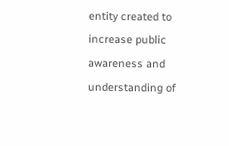entity created to increase public awareness and understanding of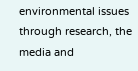environmental issues through research, the media and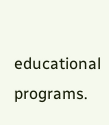educational programs.